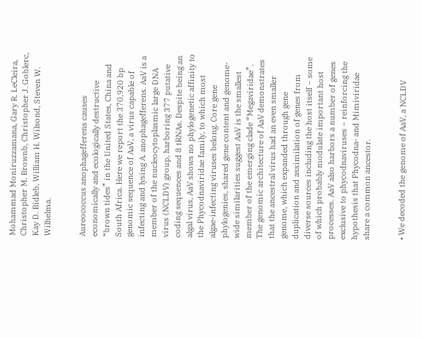Mohammad Moniruzzamana, Gary R. LeCleira, Christopher M. Brownb, Christopher J. Goblerc, Kay D. Bidleb, William H. Wilsond, Steven W. Wilhelma.


Aureococcus anophagefferens causes economically and ecologically destructive “brown tides” in the United States, China and South Africa. Here we report the 370,920 bp genomic sequence of AaV, a virus capable of infecting and lysing A. anophagefferens. AaV is a member of the nucleocytoplasmic large DNA virus (NCLDV) group, harboring 377 putative coding sequences and 8 tRNAs. Despite being an algal virus, AaV shows no phylogenetic affinity to the Phycodnaviridae family, to which most algae-infecting viruses belong. Core gene phylogenies, shared gene content and genome-wide similarities suggest AaV is the smallest member of the emerging clade “Megaviridae”. The genomic architecture of AaV demonstrates that the ancestral virus had an even smaller genome, which expanded through gene duplication and assimilation of genes from diverse sources including the host itself – some of which probably modulate important host processes. AaV also harbors a number of genes exclusive to phycodnaviruses – reinforcing the hypothesis that Phycodna- and Mimiviridae share a common ancestor.


• We decoded the genome of AaV, a NCLDV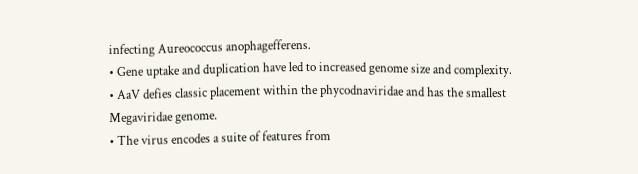infecting Aureococcus anophagefferens.
• Gene uptake and duplication have led to increased genome size and complexity.
• AaV defies classic placement within the phycodnaviridae and has the smallest Megaviridae genome.
• The virus encodes a suite of features from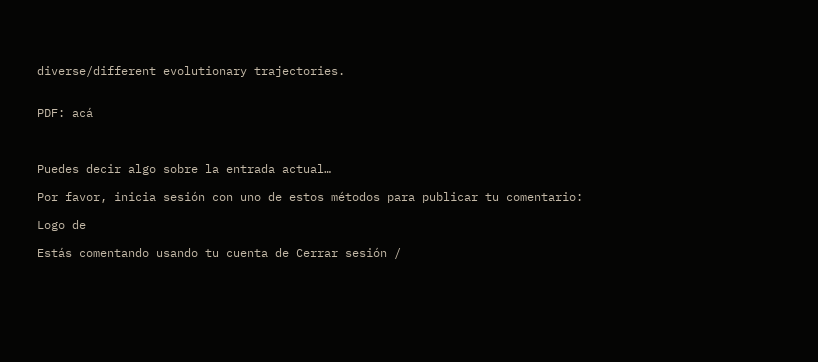diverse/different evolutionary trajectories.


PDF: acá



Puedes decir algo sobre la entrada actual…

Por favor, inicia sesión con uno de estos métodos para publicar tu comentario:

Logo de

Estás comentando usando tu cuenta de Cerrar sesión /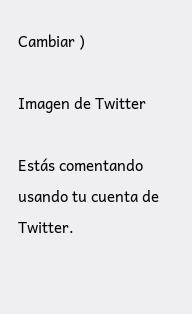Cambiar )

Imagen de Twitter

Estás comentando usando tu cuenta de Twitter.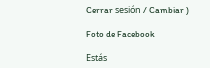Cerrar sesión / Cambiar )

Foto de Facebook

Estás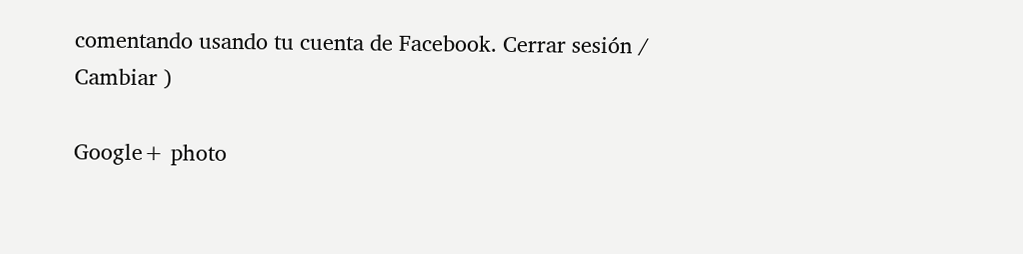comentando usando tu cuenta de Facebook. Cerrar sesión / Cambiar )

Google+ photo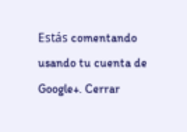Estás comentando usando tu cuenta de Google+. Cerrar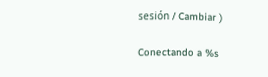sesión / Cambiar )

Conectando a %s